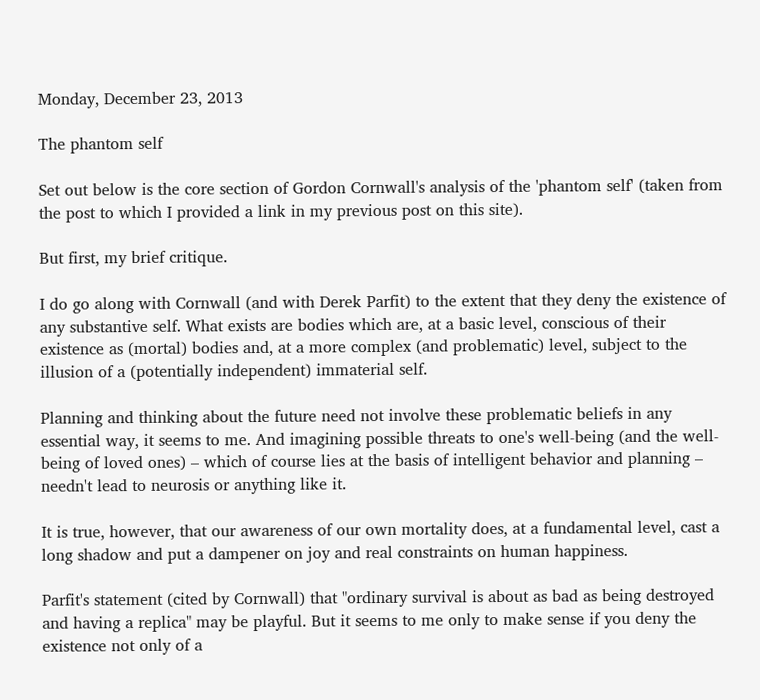Monday, December 23, 2013

The phantom self

Set out below is the core section of Gordon Cornwall's analysis of the 'phantom self' (taken from the post to which I provided a link in my previous post on this site).

But first, my brief critique.

I do go along with Cornwall (and with Derek Parfit) to the extent that they deny the existence of any substantive self. What exists are bodies which are, at a basic level, conscious of their existence as (mortal) bodies and, at a more complex (and problematic) level, subject to the illusion of a (potentially independent) immaterial self.

Planning and thinking about the future need not involve these problematic beliefs in any essential way, it seems to me. And imagining possible threats to one's well-being (and the well-being of loved ones) – which of course lies at the basis of intelligent behavior and planning – needn't lead to neurosis or anything like it.

It is true, however, that our awareness of our own mortality does, at a fundamental level, cast a long shadow and put a dampener on joy and real constraints on human happiness.

Parfit's statement (cited by Cornwall) that "ordinary survival is about as bad as being destroyed and having a replica" may be playful. But it seems to me only to make sense if you deny the existence not only of a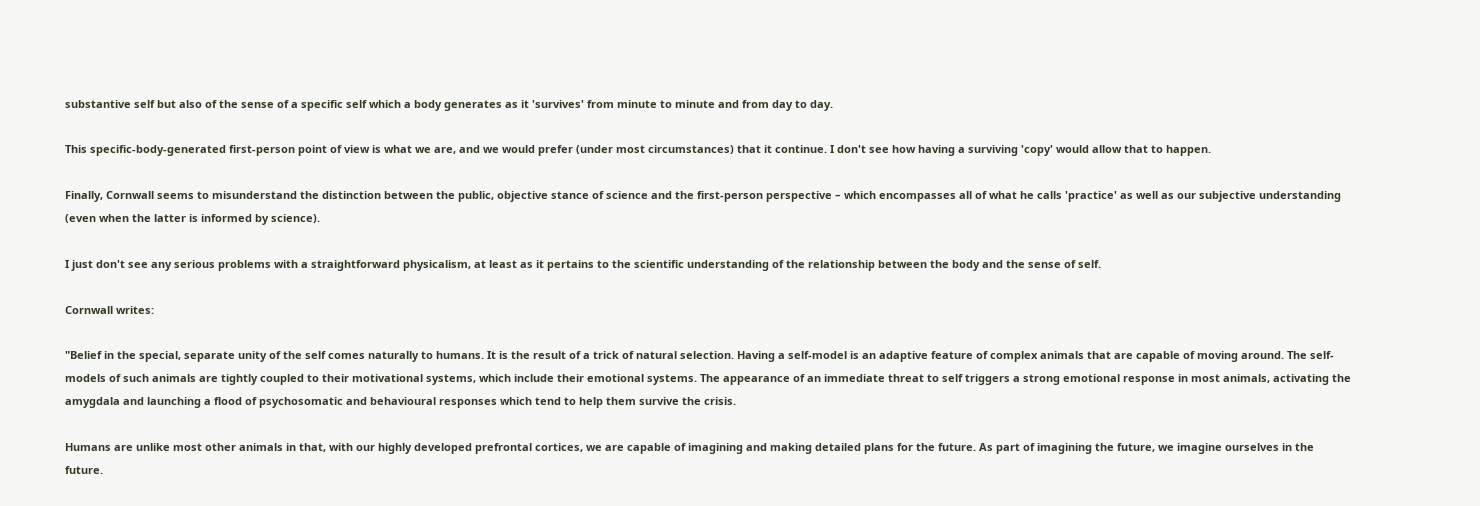substantive self but also of the sense of a specific self which a body generates as it 'survives' from minute to minute and from day to day.

This specific-body-generated first-person point of view is what we are, and we would prefer (under most circumstances) that it continue. I don't see how having a surviving 'copy' would allow that to happen.

Finally, Cornwall seems to misunderstand the distinction between the public, objective stance of science and the first-person perspective – which encompasses all of what he calls 'practice' as well as our subjective understanding (even when the latter is informed by science).

I just don't see any serious problems with a straightforward physicalism, at least as it pertains to the scientific understanding of the relationship between the body and the sense of self.

Cornwall writes:

"Belief in the special, separate unity of the self comes naturally to humans. It is the result of a trick of natural selection. Having a self-model is an adaptive feature of complex animals that are capable of moving around. The self-models of such animals are tightly coupled to their motivational systems, which include their emotional systems. The appearance of an immediate threat to self triggers a strong emotional response in most animals, activating the amygdala and launching a flood of psychosomatic and behavioural responses which tend to help them survive the crisis.

Humans are unlike most other animals in that, with our highly developed prefrontal cortices, we are capable of imagining and making detailed plans for the future. As part of imagining the future, we imagine ourselves in the future.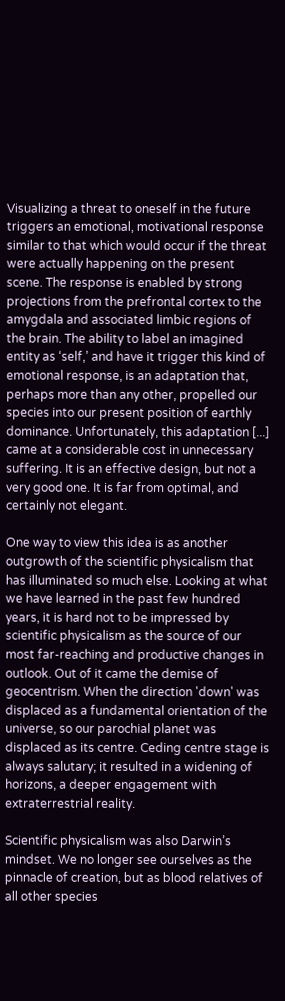Visualizing a threat to oneself in the future triggers an emotional, motivational response similar to that which would occur if the threat were actually happening on the present scene. The response is enabled by strong projections from the prefrontal cortex to the amygdala and associated limbic regions of the brain. The ability to label an imagined entity as ‘self,’ and have it trigger this kind of emotional response, is an adaptation that, perhaps more than any other, propelled our species into our present position of earthly dominance. Unfortunately, this adaptation [...] came at a considerable cost in unnecessary suffering. It is an effective design, but not a very good one. It is far from optimal, and certainly not elegant.

One way to view this idea is as another outgrowth of the scientific physicalism that has illuminated so much else. Looking at what we have learned in the past few hundred years, it is hard not to be impressed by scientific physicalism as the source of our most far-reaching and productive changes in outlook. Out of it came the demise of geocentrism. When the direction 'down' was displaced as a fundamental orientation of the universe, so our parochial planet was displaced as its centre. Ceding centre stage is always salutary; it resulted in a widening of horizons, a deeper engagement with extraterrestrial reality.

Scientific physicalism was also Darwin’s mindset. We no longer see ourselves as the pinnacle of creation, but as blood relatives of all other species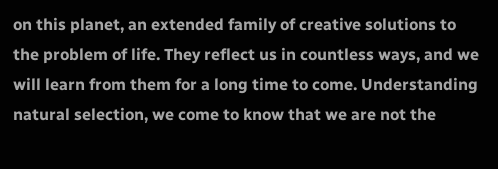on this planet, an extended family of creative solutions to the problem of life. They reflect us in countless ways, and we will learn from them for a long time to come. Understanding natural selection, we come to know that we are not the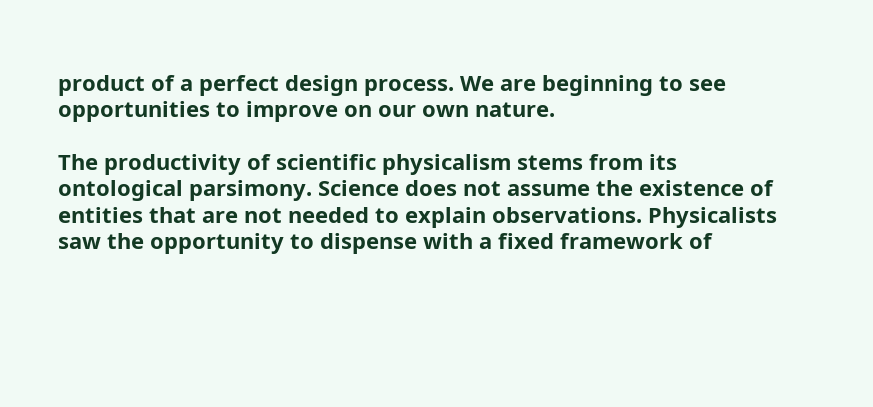product of a perfect design process. We are beginning to see opportunities to improve on our own nature.

The productivity of scientific physicalism stems from its ontological parsimony. Science does not assume the existence of entities that are not needed to explain observations. Physicalists saw the opportunity to dispense with a fixed framework of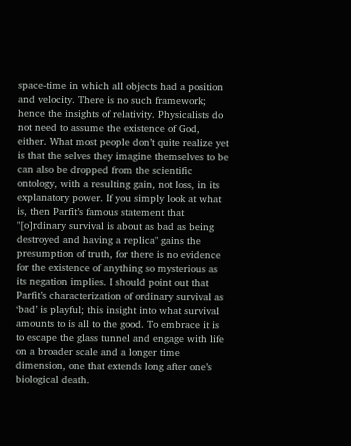space-time in which all objects had a position and velocity. There is no such framework; hence the insights of relativity. Physicalists do not need to assume the existence of God, either. What most people don’t quite realize yet is that the selves they imagine themselves to be can also be dropped from the scientific ontology, with a resulting gain, not loss, in its explanatory power. If you simply look at what is, then Parfit’s famous statement that "[o]rdinary survival is about as bad as being destroyed and having a replica" gains the presumption of truth, for there is no evidence for the existence of anything so mysterious as its negation implies. I should point out that Parfit’s characterization of ordinary survival as ‘bad’ is playful; this insight into what survival amounts to is all to the good. To embrace it is to escape the glass tunnel and engage with life on a broader scale and a longer time dimension, one that extends long after one’s biological death.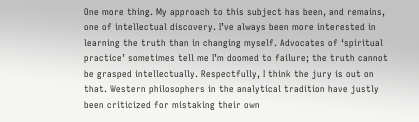One more thing. My approach to this subject has been, and remains, one of intellectual discovery. I’ve always been more interested in learning the truth than in changing myself. Advocates of ‘spiritual practice’ sometimes tell me I’m doomed to failure; the truth cannot be grasped intellectually. Respectfully, I think the jury is out on that. Western philosophers in the analytical tradition have justly been criticized for mistaking their own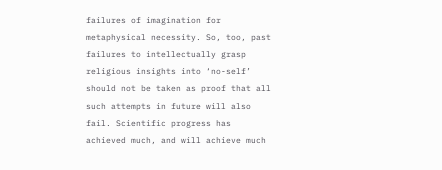failures of imagination for metaphysical necessity. So, too, past failures to intellectually grasp religious insights into ‘no-self’ should not be taken as proof that all such attempts in future will also fail. Scientific progress has achieved much, and will achieve much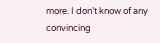more. I don’t know of any convincing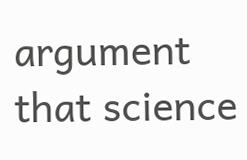argument that science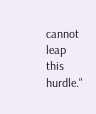cannot leap this hurdle."